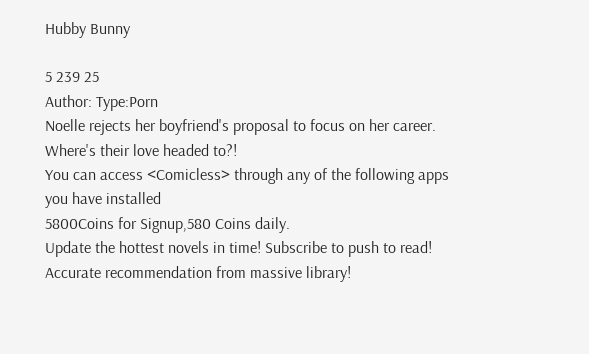Hubby Bunny

5 239 25
Author: Type:Porn
Noelle rejects her boyfriend's proposal to focus on her career. Where's their love headed to?!
You can access <Comicless> through any of the following apps you have installed
5800Coins for Signup,580 Coins daily.
Update the hottest novels in time! Subscribe to push to read! Accurate recommendation from massive library!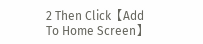2 Then Click【Add To Home Screen】